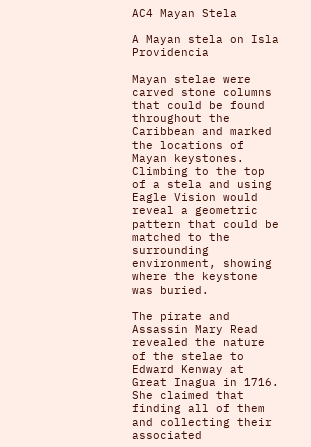AC4 Mayan Stela

A Mayan stela on Isla Providencia

Mayan stelae were carved stone columns that could be found throughout the Caribbean and marked the locations of Mayan keystones. Climbing to the top of a stela and using Eagle Vision would reveal a geometric pattern that could be matched to the surrounding environment, showing where the keystone was buried.

The pirate and Assassin Mary Read revealed the nature of the stelae to Edward Kenway at Great Inagua in 1716. She claimed that finding all of them and collecting their associated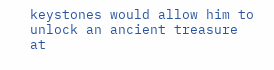keystones would allow him to unlock an ancient treasure at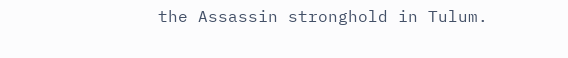the Assassin stronghold in Tulum.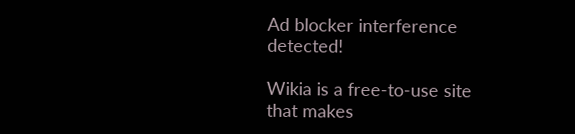Ad blocker interference detected!

Wikia is a free-to-use site that makes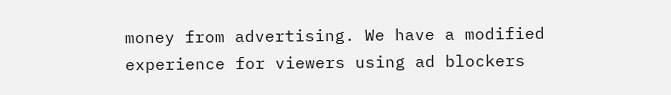money from advertising. We have a modified experience for viewers using ad blockers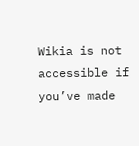Wikia is not accessible if you’ve made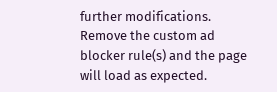further modifications. Remove the custom ad blocker rule(s) and the page will load as expected.